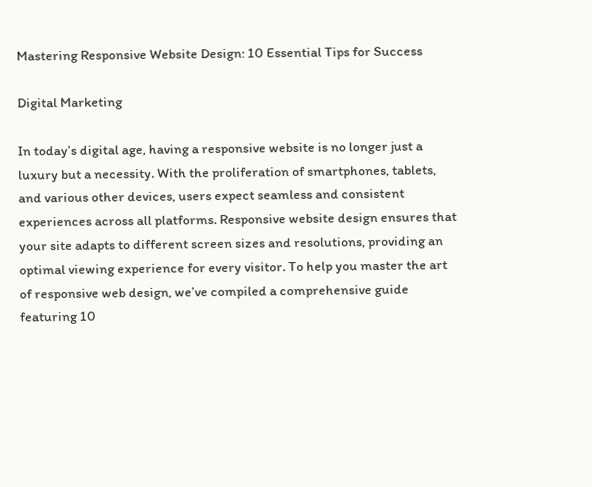Mastering Responsive Website Design: 10 Essential Tips for Success

Digital Marketing

In today’s digital age, having a responsive website is no longer just a luxury but a necessity. With the proliferation of smartphones, tablets, and various other devices, users expect seamless and consistent experiences across all platforms. Responsive website design ensures that your site adapts to different screen sizes and resolutions, providing an optimal viewing experience for every visitor. To help you master the art of responsive web design, we’ve compiled a comprehensive guide featuring 10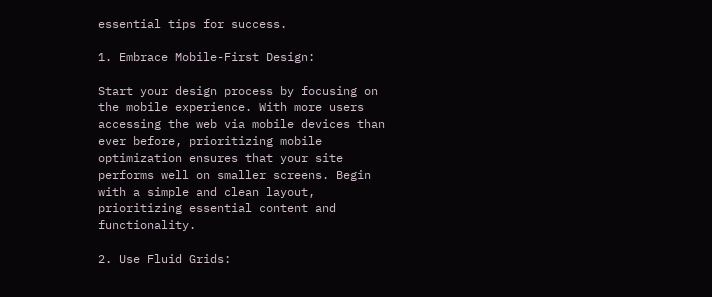essential tips for success.

1. Embrace Mobile-First Design:

Start your design process by focusing on the mobile experience. With more users accessing the web via mobile devices than ever before, prioritizing mobile optimization ensures that your site performs well on smaller screens. Begin with a simple and clean layout, prioritizing essential content and functionality.

2. Use Fluid Grids: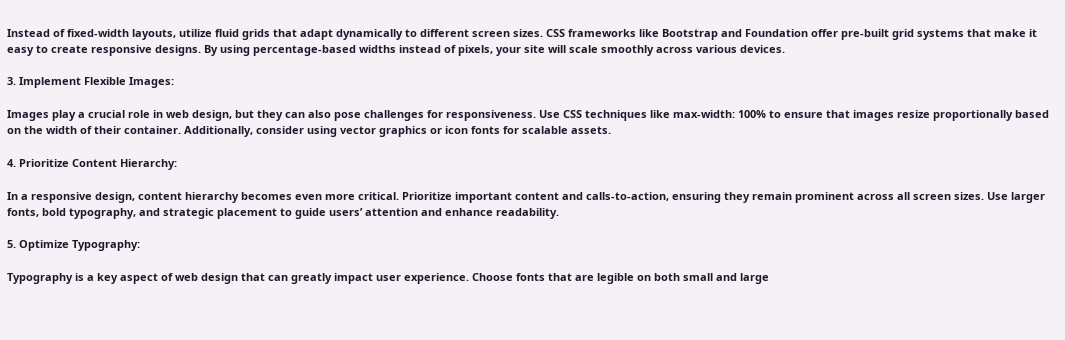Instead of fixed-width layouts, utilize fluid grids that adapt dynamically to different screen sizes. CSS frameworks like Bootstrap and Foundation offer pre-built grid systems that make it easy to create responsive designs. By using percentage-based widths instead of pixels, your site will scale smoothly across various devices.

3. Implement Flexible Images:

Images play a crucial role in web design, but they can also pose challenges for responsiveness. Use CSS techniques like max-width: 100% to ensure that images resize proportionally based on the width of their container. Additionally, consider using vector graphics or icon fonts for scalable assets.

4. Prioritize Content Hierarchy:

In a responsive design, content hierarchy becomes even more critical. Prioritize important content and calls-to-action, ensuring they remain prominent across all screen sizes. Use larger fonts, bold typography, and strategic placement to guide users’ attention and enhance readability.

5. Optimize Typography:

Typography is a key aspect of web design that can greatly impact user experience. Choose fonts that are legible on both small and large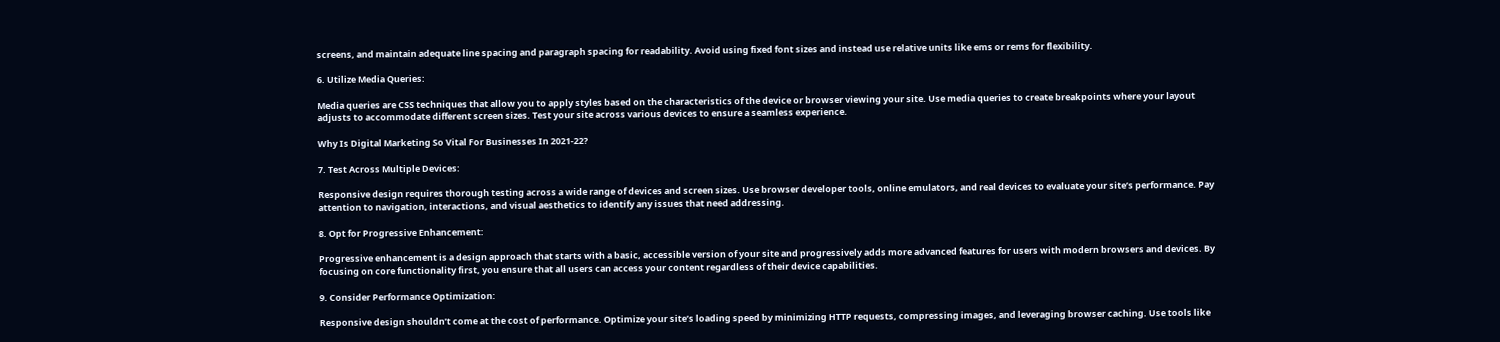screens, and maintain adequate line spacing and paragraph spacing for readability. Avoid using fixed font sizes and instead use relative units like ems or rems for flexibility.

6. Utilize Media Queries:

Media queries are CSS techniques that allow you to apply styles based on the characteristics of the device or browser viewing your site. Use media queries to create breakpoints where your layout adjusts to accommodate different screen sizes. Test your site across various devices to ensure a seamless experience.

Why Is Digital Marketing So Vital For Businesses In 2021-22?

7. Test Across Multiple Devices:

Responsive design requires thorough testing across a wide range of devices and screen sizes. Use browser developer tools, online emulators, and real devices to evaluate your site’s performance. Pay attention to navigation, interactions, and visual aesthetics to identify any issues that need addressing.

8. Opt for Progressive Enhancement:

Progressive enhancement is a design approach that starts with a basic, accessible version of your site and progressively adds more advanced features for users with modern browsers and devices. By focusing on core functionality first, you ensure that all users can access your content regardless of their device capabilities.

9. Consider Performance Optimization:

Responsive design shouldn’t come at the cost of performance. Optimize your site’s loading speed by minimizing HTTP requests, compressing images, and leveraging browser caching. Use tools like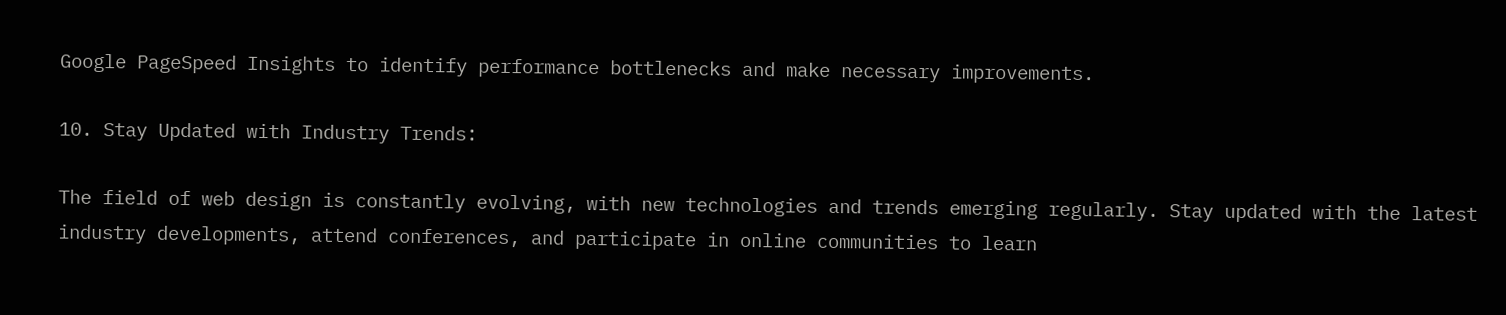Google PageSpeed Insights to identify performance bottlenecks and make necessary improvements.

10. Stay Updated with Industry Trends:

The field of web design is constantly evolving, with new technologies and trends emerging regularly. Stay updated with the latest industry developments, attend conferences, and participate in online communities to learn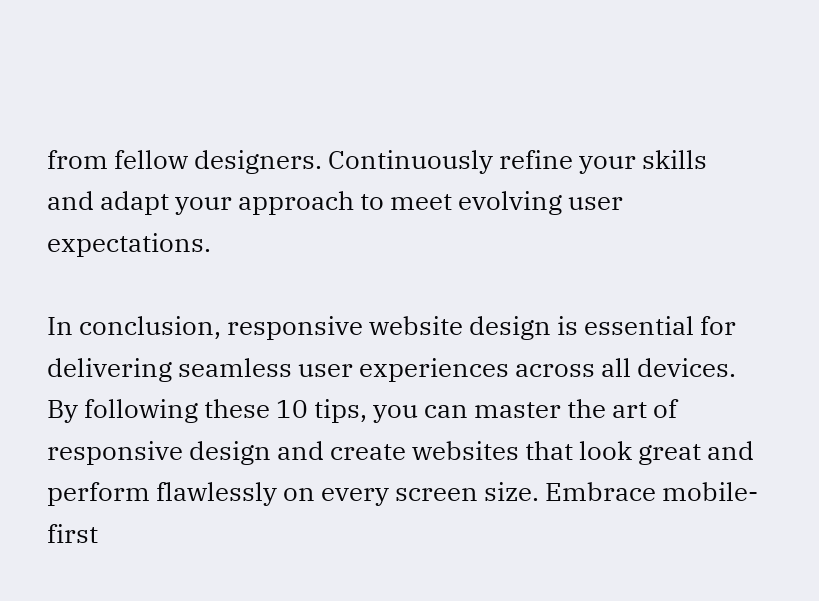from fellow designers. Continuously refine your skills and adapt your approach to meet evolving user expectations.

In conclusion, responsive website design is essential for delivering seamless user experiences across all devices. By following these 10 tips, you can master the art of responsive design and create websites that look great and perform flawlessly on every screen size. Embrace mobile-first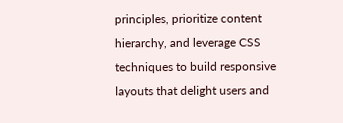principles, prioritize content hierarchy, and leverage CSS techniques to build responsive layouts that delight users and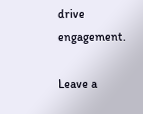drive engagement.

Leave a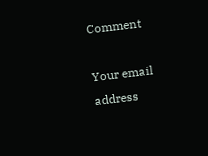Comment

Your email address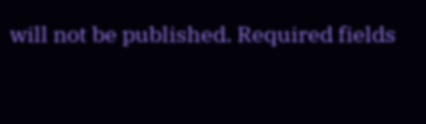will not be published. Required fields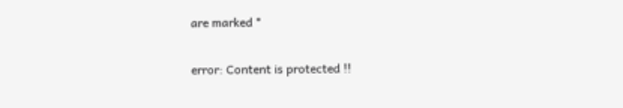are marked *

error: Content is protected !!